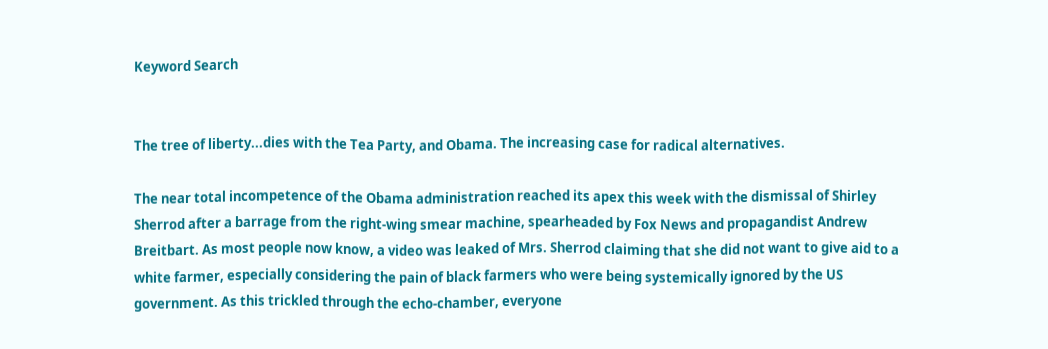Keyword Search


The tree of liberty...dies with the Tea Party, and Obama. The increasing case for radical alternatives.

The near total incompetence of the Obama administration reached its apex this week with the dismissal of Shirley Sherrod after a barrage from the right-wing smear machine, spearheaded by Fox News and propagandist Andrew Breitbart. As most people now know, a video was leaked of Mrs. Sherrod claiming that she did not want to give aid to a white farmer, especially considering the pain of black farmers who were being systemically ignored by the US government. As this trickled through the echo-chamber, everyone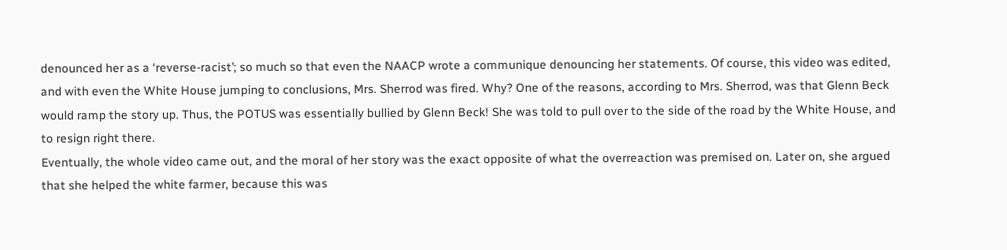denounced her as a ‘reverse-racist’; so much so that even the NAACP wrote a communique denouncing her statements. Of course, this video was edited, and with even the White House jumping to conclusions, Mrs. Sherrod was fired. Why? One of the reasons, according to Mrs. Sherrod, was that Glenn Beck would ramp the story up. Thus, the POTUS was essentially bullied by Glenn Beck! She was told to pull over to the side of the road by the White House, and to resign right there.
Eventually, the whole video came out, and the moral of her story was the exact opposite of what the overreaction was premised on. Later on, she argued that she helped the white farmer, because this was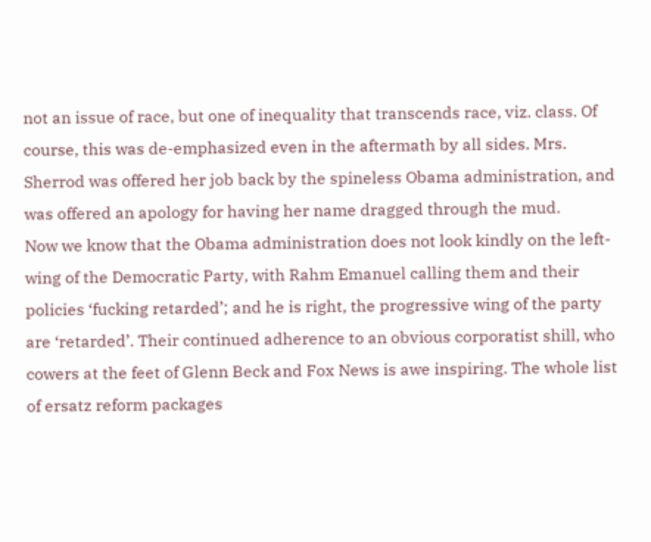not an issue of race, but one of inequality that transcends race, viz. class. Of course, this was de-emphasized even in the aftermath by all sides. Mrs. Sherrod was offered her job back by the spineless Obama administration, and was offered an apology for having her name dragged through the mud.
Now we know that the Obama administration does not look kindly on the left-wing of the Democratic Party, with Rahm Emanuel calling them and their policies ‘fucking retarded’; and he is right, the progressive wing of the party are ‘retarded’. Their continued adherence to an obvious corporatist shill, who cowers at the feet of Glenn Beck and Fox News is awe inspiring. The whole list of ersatz reform packages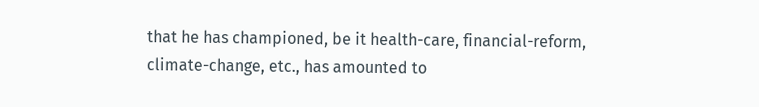that he has championed, be it health-care, financial-reform, climate-change, etc., has amounted to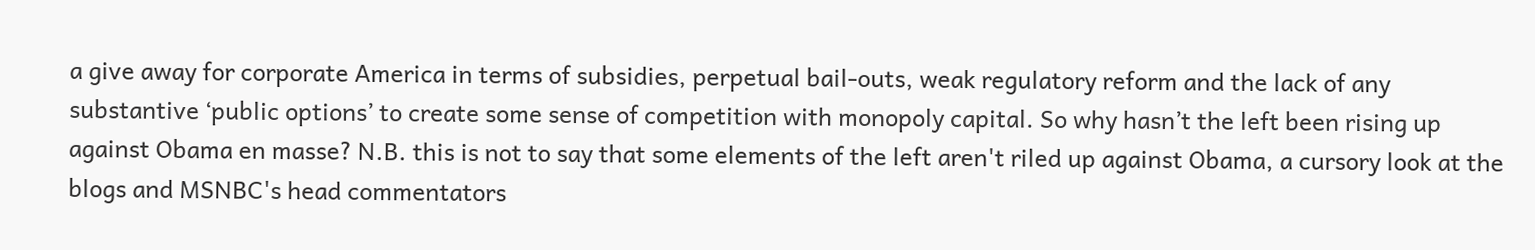a give away for corporate America in terms of subsidies, perpetual bail-outs, weak regulatory reform and the lack of any substantive ‘public options’ to create some sense of competition with monopoly capital. So why hasn’t the left been rising up against Obama en masse? N.B. this is not to say that some elements of the left aren't riled up against Obama, a cursory look at the blogs and MSNBC's head commentators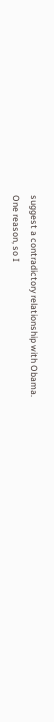suggest a contradictory relationship with Obama.
One reason, so I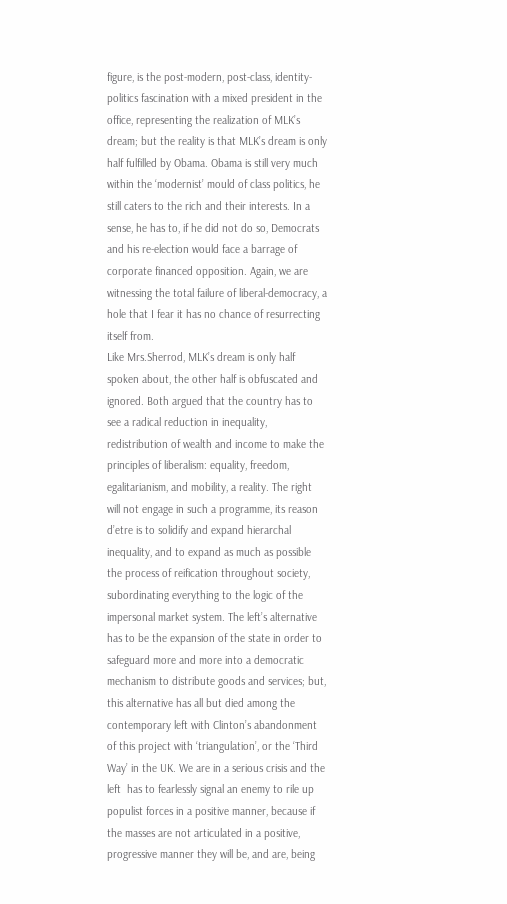figure, is the post-modern, post-class, identity-politics fascination with a mixed president in the office, representing the realization of MLK’s dream; but the reality is that MLK’s dream is only half fulfilled by Obama. Obama is still very much within the ‘modernist’ mould of class politics, he still caters to the rich and their interests. In a sense, he has to, if he did not do so, Democrats and his re-election would face a barrage of corporate financed opposition. Again, we are witnessing the total failure of liberal-democracy, a hole that I fear it has no chance of resurrecting itself from.
Like Mrs.Sherrod, MLK’s dream is only half spoken about, the other half is obfuscated and ignored. Both argued that the country has to see a radical reduction in inequality, redistribution of wealth and income to make the principles of liberalism: equality, freedom, egalitarianism, and mobility, a reality. The right will not engage in such a programme, its reason d’etre is to solidify and expand hierarchal inequality, and to expand as much as possible the process of reification throughout society, subordinating everything to the logic of the impersonal market system. The left’s alternative has to be the expansion of the state in order to safeguard more and more into a democratic mechanism to distribute goods and services; but, this alternative has all but died among the contemporary left with Clinton’s abandonment of this project with ‘triangulation’, or the ‘Third Way’ in the UK. We are in a serious crisis and the left  has to fearlessly signal an enemy to rile up populist forces in a positive manner, because if the masses are not articulated in a positive, progressive manner they will be, and are, being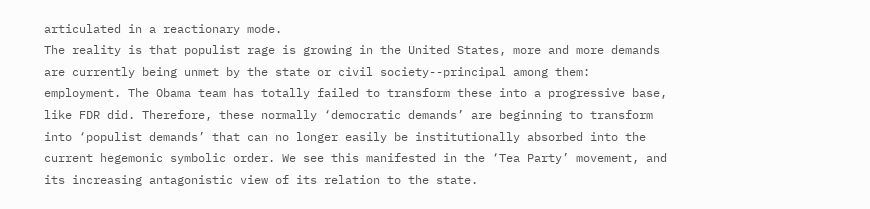articulated in a reactionary mode.
The reality is that populist rage is growing in the United States, more and more demands are currently being unmet by the state or civil society--principal among them: employment. The Obama team has totally failed to transform these into a progressive base, like FDR did. Therefore, these normally ‘democratic demands’ are beginning to transform into ‘populist demands’ that can no longer easily be institutionally absorbed into the current hegemonic symbolic order. We see this manifested in the ‘Tea Party’ movement, and its increasing antagonistic view of its relation to the state.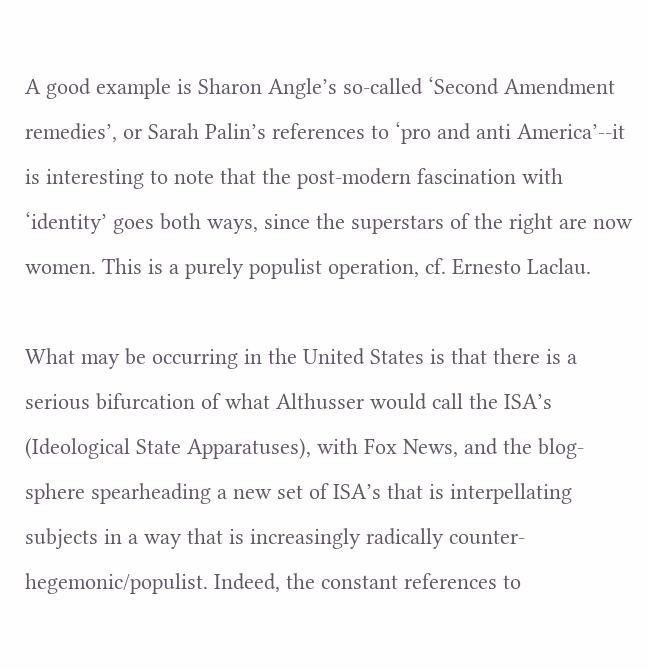A good example is Sharon Angle’s so-called ‘Second Amendment remedies’, or Sarah Palin’s references to ‘pro and anti America’--it is interesting to note that the post-modern fascination with ‘identity’ goes both ways, since the superstars of the right are now women. This is a purely populist operation, cf. Ernesto Laclau.

What may be occurring in the United States is that there is a serious bifurcation of what Althusser would call the ISA’s (Ideological State Apparatuses), with Fox News, and the blog-sphere spearheading a new set of ISA’s that is interpellating subjects in a way that is increasingly radically counter-hegemonic/populist. Indeed, the constant references to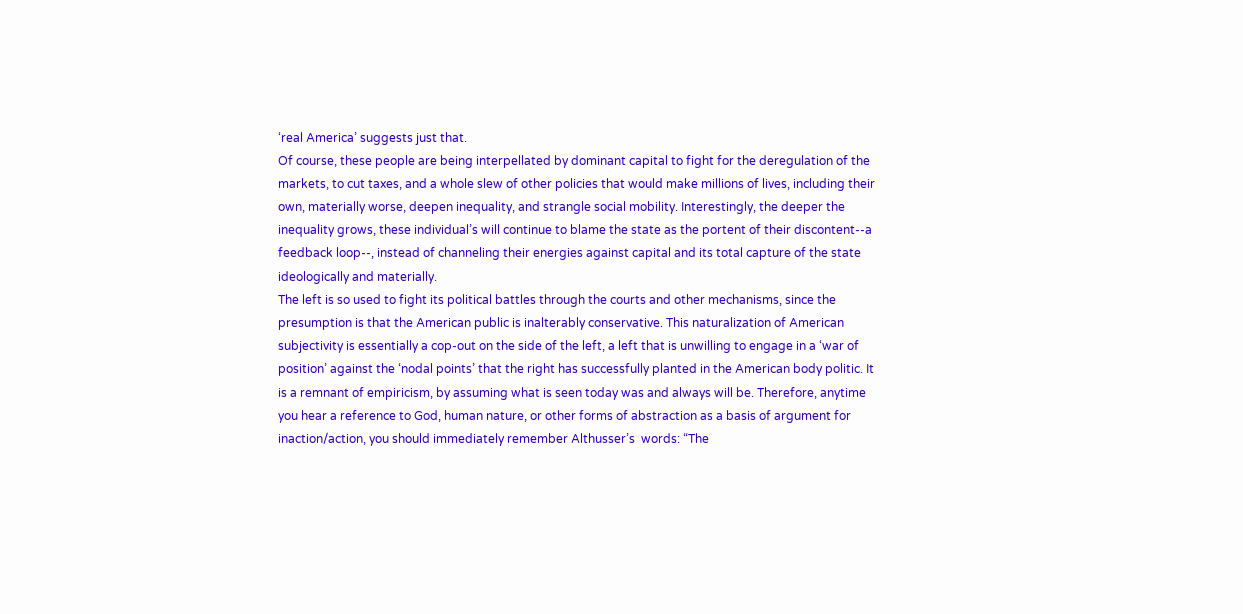‘real America’ suggests just that.
Of course, these people are being interpellated by dominant capital to fight for the deregulation of the markets, to cut taxes, and a whole slew of other policies that would make millions of lives, including their own, materially worse, deepen inequality, and strangle social mobility. Interestingly, the deeper the inequality grows, these individual’s will continue to blame the state as the portent of their discontent--a feedback loop--, instead of channeling their energies against capital and its total capture of the state ideologically and materially.
The left is so used to fight its political battles through the courts and other mechanisms, since the presumption is that the American public is inalterably conservative. This naturalization of American subjectivity is essentially a cop-out on the side of the left, a left that is unwilling to engage in a ‘war of position’ against the ‘nodal points’ that the right has successfully planted in the American body politic. It is a remnant of empiricism, by assuming what is seen today was and always will be. Therefore, anytime you hear a reference to God, human nature, or other forms of abstraction as a basis of argument for inaction/action, you should immediately remember Althusser’s  words: “The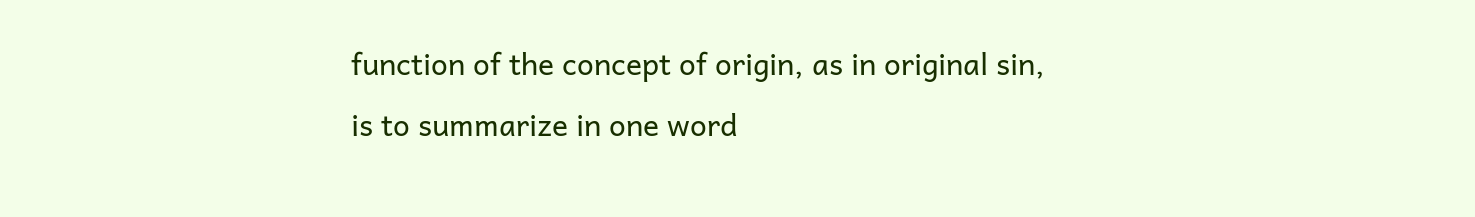function of the concept of origin, as in original sin, is to summarize in one word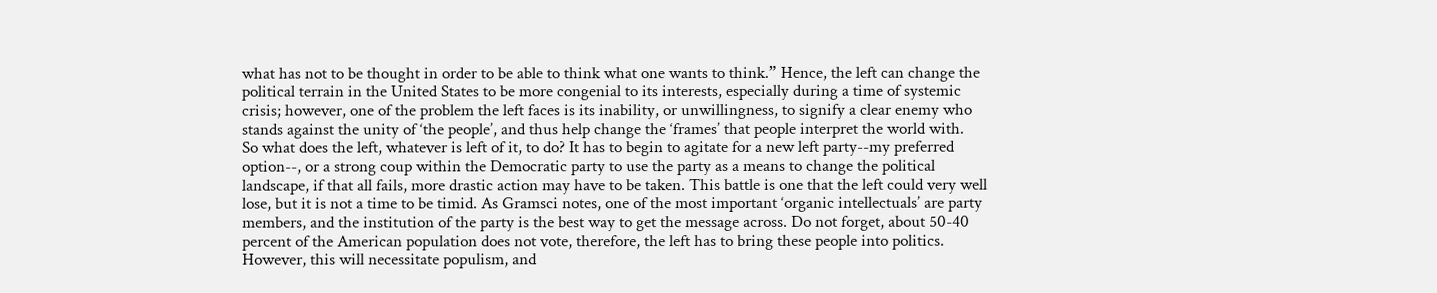what has not to be thought in order to be able to think what one wants to think.” Hence, the left can change the political terrain in the United States to be more congenial to its interests, especially during a time of systemic crisis; however, one of the problem the left faces is its inability, or unwillingness, to signify a clear enemy who stands against the unity of ‘the people’, and thus help change the ‘frames’ that people interpret the world with.
So what does the left, whatever is left of it, to do? It has to begin to agitate for a new left party--my preferred option--, or a strong coup within the Democratic party to use the party as a means to change the political landscape, if that all fails, more drastic action may have to be taken. This battle is one that the left could very well lose, but it is not a time to be timid. As Gramsci notes, one of the most important ‘organic intellectuals’ are party members, and the institution of the party is the best way to get the message across. Do not forget, about 50-40 percent of the American population does not vote, therefore, the left has to bring these people into politics. However, this will necessitate populism, and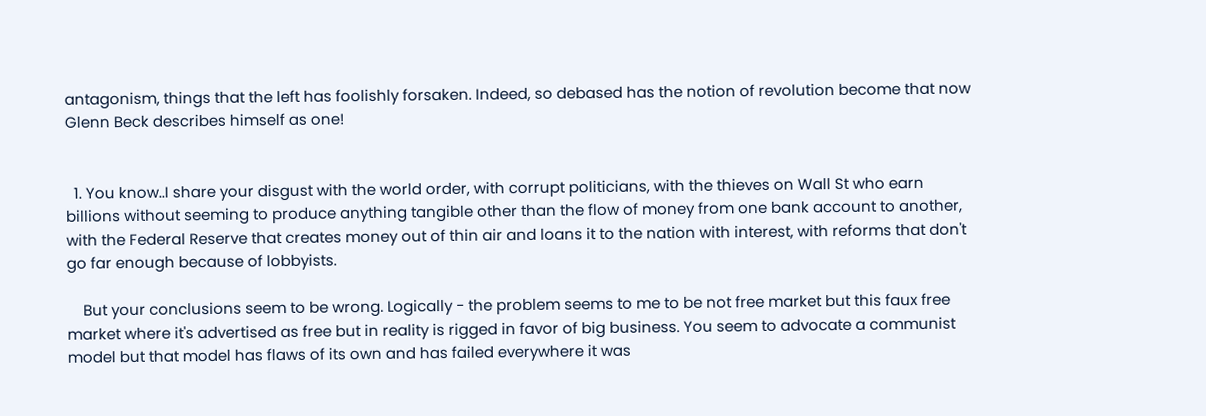antagonism, things that the left has foolishly forsaken. Indeed, so debased has the notion of revolution become that now Glenn Beck describes himself as one!


  1. You know..I share your disgust with the world order, with corrupt politicians, with the thieves on Wall St who earn billions without seeming to produce anything tangible other than the flow of money from one bank account to another, with the Federal Reserve that creates money out of thin air and loans it to the nation with interest, with reforms that don't go far enough because of lobbyists.

    But your conclusions seem to be wrong. Logically - the problem seems to me to be not free market but this faux free market where it's advertised as free but in reality is rigged in favor of big business. You seem to advocate a communist model but that model has flaws of its own and has failed everywhere it was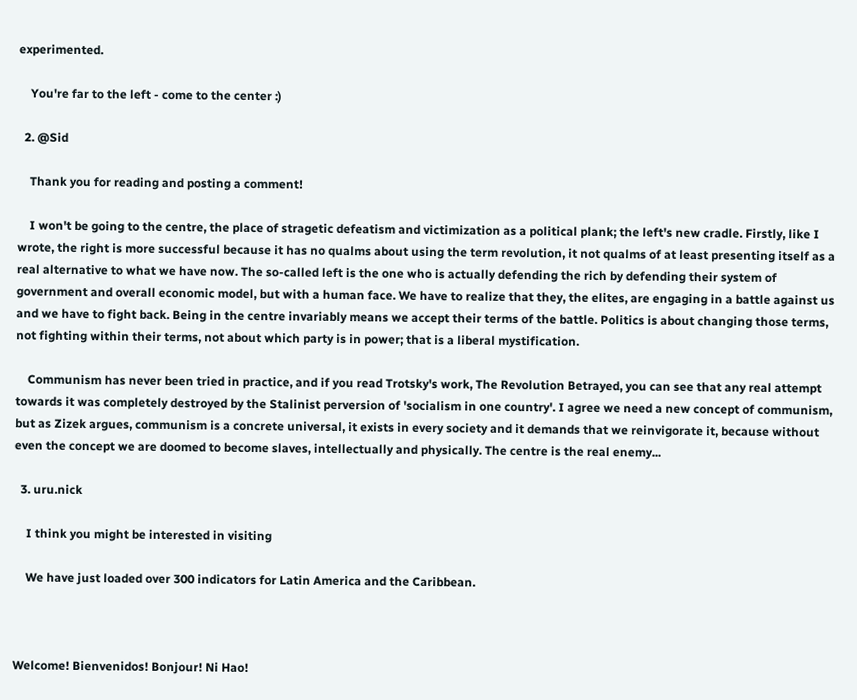experimented.

    You're far to the left - come to the center :)

  2. @Sid

    Thank you for reading and posting a comment!

    I won't be going to the centre, the place of stragetic defeatism and victimization as a political plank; the left's new cradle. Firstly, like I wrote, the right is more successful because it has no qualms about using the term revolution, it not qualms of at least presenting itself as a real alternative to what we have now. The so-called left is the one who is actually defending the rich by defending their system of government and overall economic model, but with a human face. We have to realize that they, the elites, are engaging in a battle against us and we have to fight back. Being in the centre invariably means we accept their terms of the battle. Politics is about changing those terms, not fighting within their terms, not about which party is in power; that is a liberal mystification.

    Communism has never been tried in practice, and if you read Trotsky's work, The Revolution Betrayed, you can see that any real attempt towards it was completely destroyed by the Stalinist perversion of 'socialism in one country'. I agree we need a new concept of communism, but as Zizek argues, communism is a concrete universal, it exists in every society and it demands that we reinvigorate it, because without even the concept we are doomed to become slaves, intellectually and physically. The centre is the real enemy...

  3. uru.nick

    I think you might be interested in visiting

    We have just loaded over 300 indicators for Latin America and the Caribbean.



Welcome! Bienvenidos! Bonjour! Ni Hao!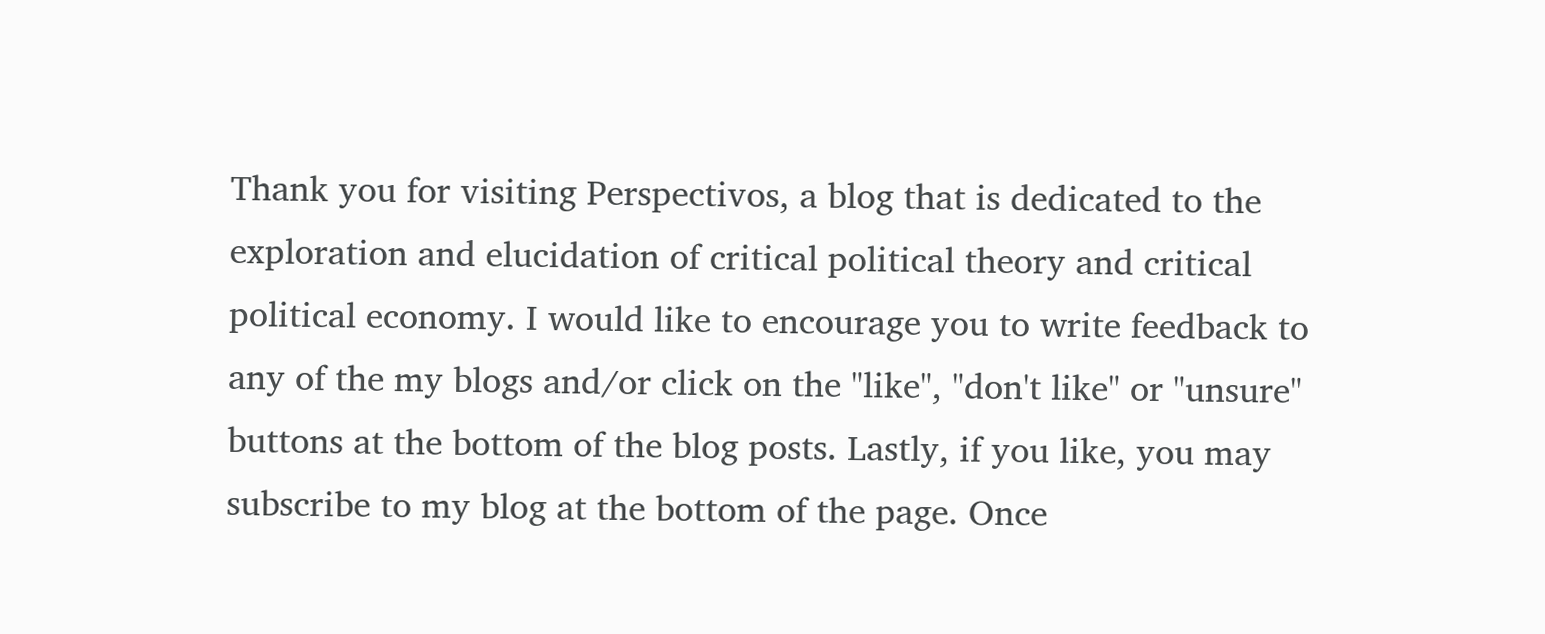Thank you for visiting Perspectivos, a blog that is dedicated to the exploration and elucidation of critical political theory and critical political economy. I would like to encourage you to write feedback to any of the my blogs and/or click on the "like", "don't like" or "unsure" buttons at the bottom of the blog posts. Lastly, if you like, you may subscribe to my blog at the bottom of the page. Once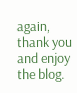again, thank you and enjoy the blog.